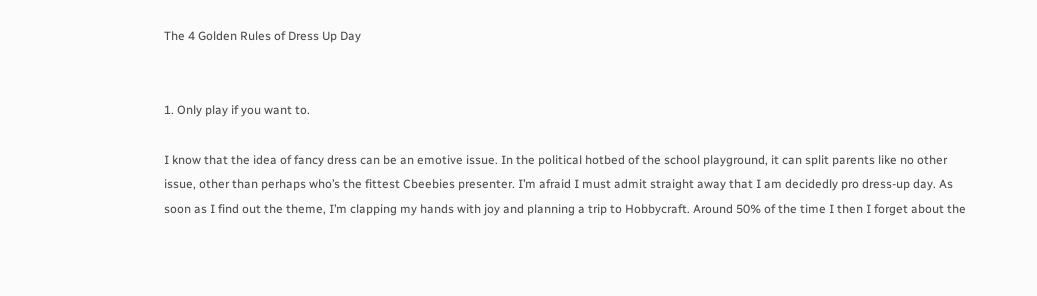The 4 Golden Rules of Dress Up Day


1. Only play if you want to.

I know that the idea of fancy dress can be an emotive issue. In the political hotbed of the school playground, it can split parents like no other issue, other than perhaps who’s the fittest Cbeebies presenter. I’m afraid I must admit straight away that I am decidedly pro dress-up day. As soon as I find out the theme, I’m clapping my hands with joy and planning a trip to Hobbycraft. Around 50% of the time I then I forget about the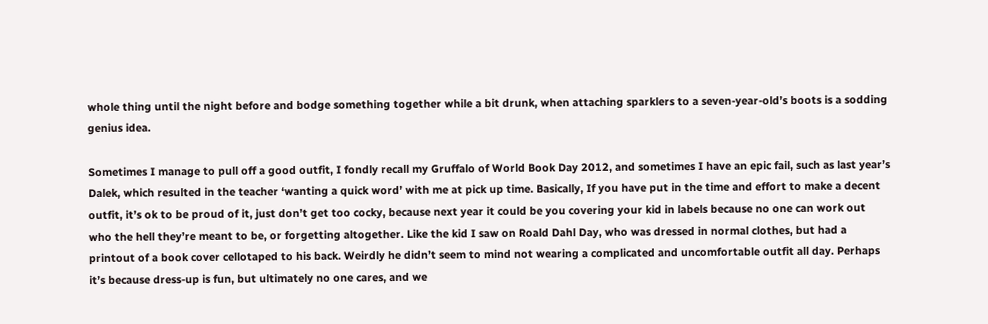whole thing until the night before and bodge something together while a bit drunk, when attaching sparklers to a seven-year-old’s boots is a sodding genius idea.

Sometimes I manage to pull off a good outfit, I fondly recall my Gruffalo of World Book Day 2012, and sometimes I have an epic fail, such as last year’s Dalek, which resulted in the teacher ‘wanting a quick word’ with me at pick up time. Basically, If you have put in the time and effort to make a decent outfit, it’s ok to be proud of it, just don’t get too cocky, because next year it could be you covering your kid in labels because no one can work out who the hell they’re meant to be, or forgetting altogether. Like the kid I saw on Roald Dahl Day, who was dressed in normal clothes, but had a printout of a book cover cellotaped to his back. Weirdly he didn’t seem to mind not wearing a complicated and uncomfortable outfit all day. Perhaps it’s because dress-up is fun, but ultimately no one cares, and we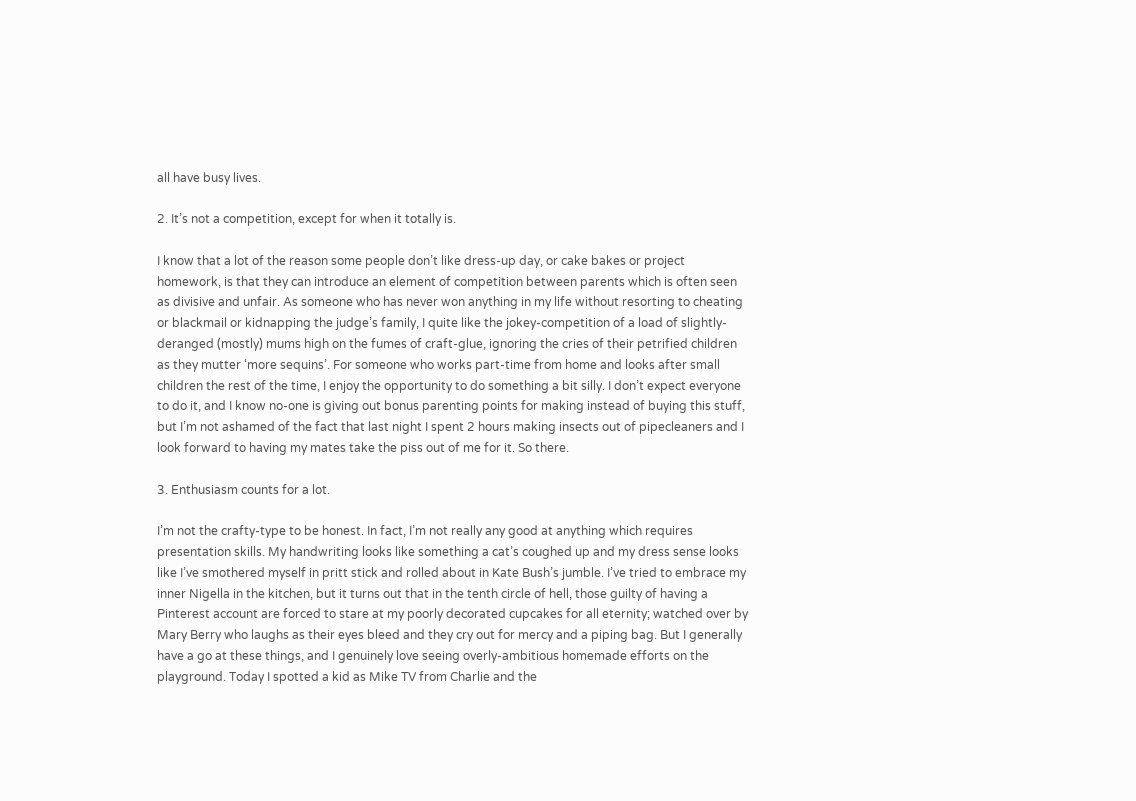all have busy lives.

2. It’s not a competition, except for when it totally is.

I know that a lot of the reason some people don’t like dress-up day, or cake bakes or project homework, is that they can introduce an element of competition between parents which is often seen as divisive and unfair. As someone who has never won anything in my life without resorting to cheating or blackmail or kidnapping the judge’s family, I quite like the jokey-competition of a load of slightly-deranged (mostly) mums high on the fumes of craft-glue, ignoring the cries of their petrified children as they mutter ‘more sequins’. For someone who works part-time from home and looks after small children the rest of the time, I enjoy the opportunity to do something a bit silly. I don’t expect everyone to do it, and I know no-one is giving out bonus parenting points for making instead of buying this stuff, but I’m not ashamed of the fact that last night I spent 2 hours making insects out of pipecleaners and I look forward to having my mates take the piss out of me for it. So there.

3. Enthusiasm counts for a lot.

I’m not the crafty-type to be honest. In fact, I’m not really any good at anything which requires presentation skills. My handwriting looks like something a cat’s coughed up and my dress sense looks like I’ve smothered myself in pritt stick and rolled about in Kate Bush’s jumble. I’ve tried to embrace my inner Nigella in the kitchen, but it turns out that in the tenth circle of hell, those guilty of having a Pinterest account are forced to stare at my poorly decorated cupcakes for all eternity; watched over by Mary Berry who laughs as their eyes bleed and they cry out for mercy and a piping bag. But I generally have a go at these things, and I genuinely love seeing overly-ambitious homemade efforts on the playground. Today I spotted a kid as Mike TV from Charlie and the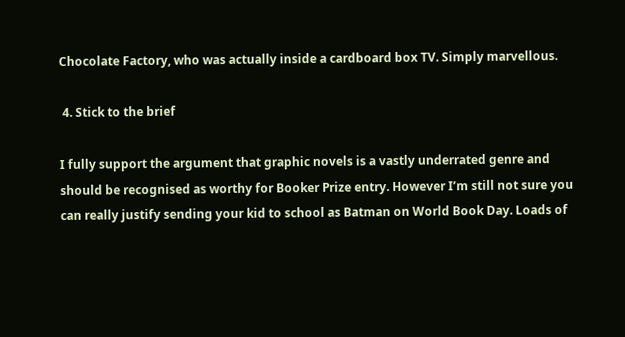Chocolate Factory, who was actually inside a cardboard box TV. Simply marvellous.

 4. Stick to the brief

I fully support the argument that graphic novels is a vastly underrated genre and should be recognised as worthy for Booker Prize entry. However I’m still not sure you can really justify sending your kid to school as Batman on World Book Day. Loads of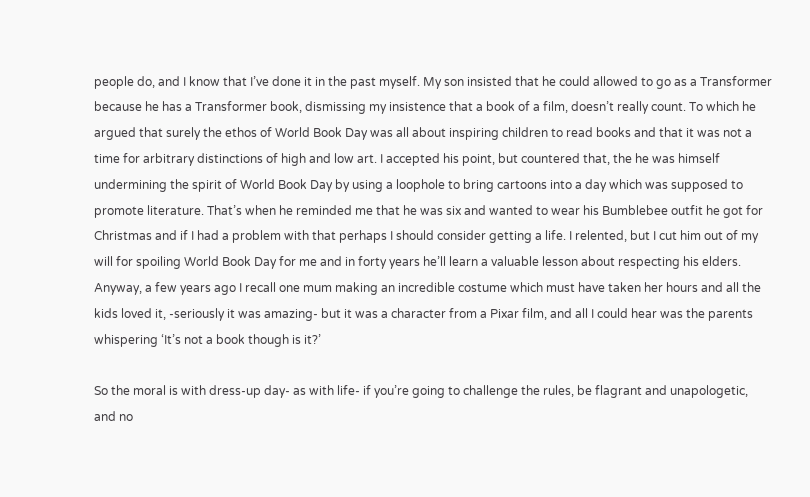people do, and I know that I’ve done it in the past myself. My son insisted that he could allowed to go as a Transformer because he has a Transformer book, dismissing my insistence that a book of a film, doesn’t really count. To which he argued that surely the ethos of World Book Day was all about inspiring children to read books and that it was not a time for arbitrary distinctions of high and low art. I accepted his point, but countered that, the he was himself undermining the spirit of World Book Day by using a loophole to bring cartoons into a day which was supposed to promote literature. That’s when he reminded me that he was six and wanted to wear his Bumblebee outfit he got for Christmas and if I had a problem with that perhaps I should consider getting a life. I relented, but I cut him out of my will for spoiling World Book Day for me and in forty years he’ll learn a valuable lesson about respecting his elders. Anyway, a few years ago I recall one mum making an incredible costume which must have taken her hours and all the kids loved it, -seriously it was amazing- but it was a character from a Pixar film, and all I could hear was the parents whispering ‘It’s not a book though is it?’

So the moral is with dress-up day- as with life- if you’re going to challenge the rules, be flagrant and unapologetic, and no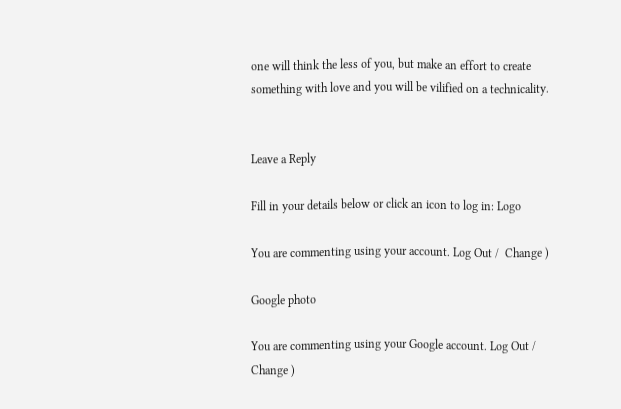one will think the less of you, but make an effort to create something with love and you will be vilified on a technicality.


Leave a Reply

Fill in your details below or click an icon to log in: Logo

You are commenting using your account. Log Out /  Change )

Google photo

You are commenting using your Google account. Log Out /  Change )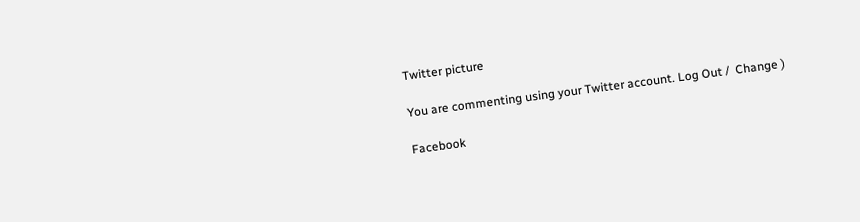Twitter picture

You are commenting using your Twitter account. Log Out /  Change )

Facebook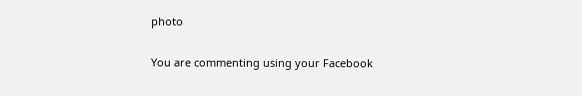photo

You are commenting using your Facebook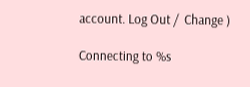account. Log Out /  Change )

Connecting to %s